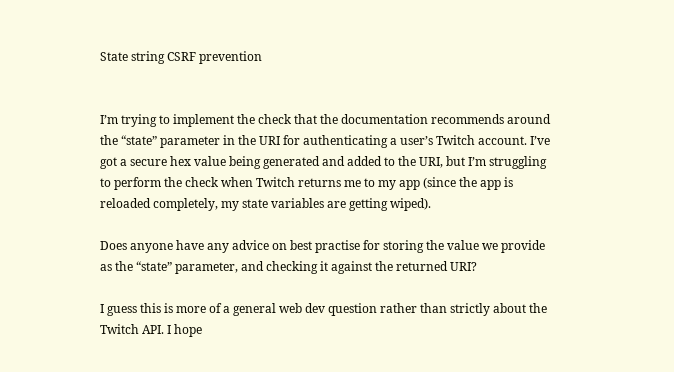State string CSRF prevention


I’m trying to implement the check that the documentation recommends around the “state” parameter in the URI for authenticating a user’s Twitch account. I’ve got a secure hex value being generated and added to the URI, but I’m struggling to perform the check when Twitch returns me to my app (since the app is reloaded completely, my state variables are getting wiped).

Does anyone have any advice on best practise for storing the value we provide as the “state” parameter, and checking it against the returned URI?

I guess this is more of a general web dev question rather than strictly about the Twitch API. I hope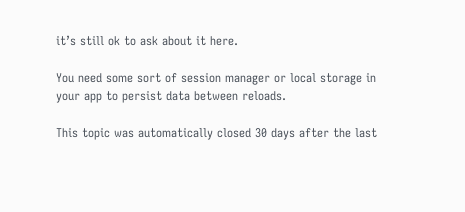it’s still ok to ask about it here.

You need some sort of session manager or local storage in your app to persist data between reloads.

This topic was automatically closed 30 days after the last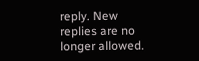reply. New replies are no longer allowed.